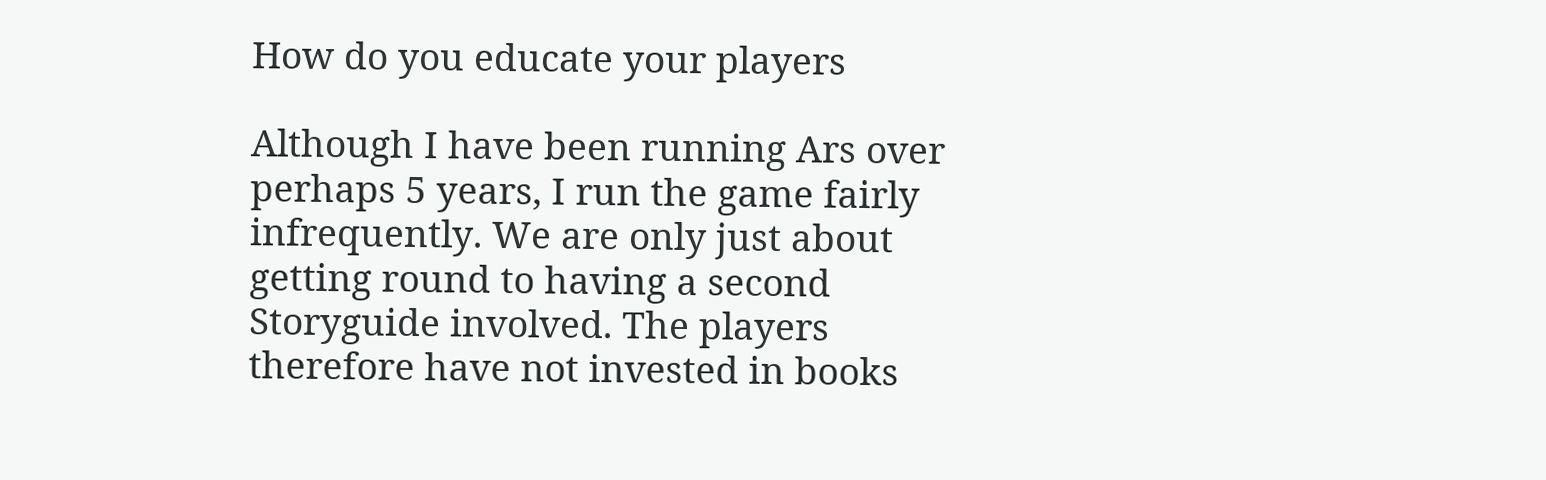How do you educate your players

Although I have been running Ars over perhaps 5 years, I run the game fairly infrequently. We are only just about getting round to having a second Storyguide involved. The players therefore have not invested in books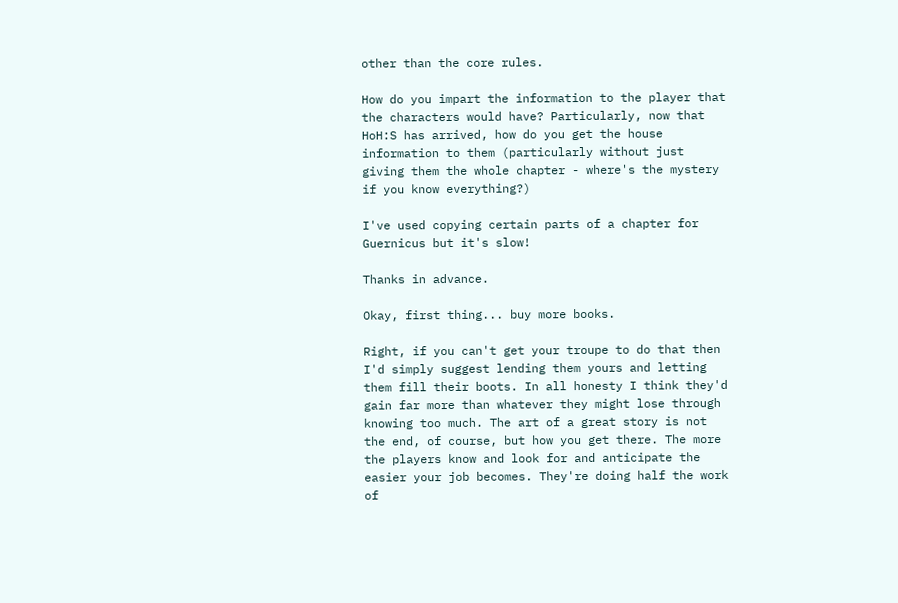other than the core rules.

How do you impart the information to the player that the characters would have? Particularly, now that HoH:S has arrived, how do you get the house information to them (particularly without just giving them the whole chapter - where's the mystery if you know everything?)

I've used copying certain parts of a chapter for Guernicus but it's slow!

Thanks in advance.

Okay, first thing... buy more books.

Right, if you can't get your troupe to do that then I'd simply suggest lending them yours and letting them fill their boots. In all honesty I think they'd gain far more than whatever they might lose through knowing too much. The art of a great story is not the end, of course, but how you get there. The more the players know and look for and anticipate the easier your job becomes. They're doing half the work of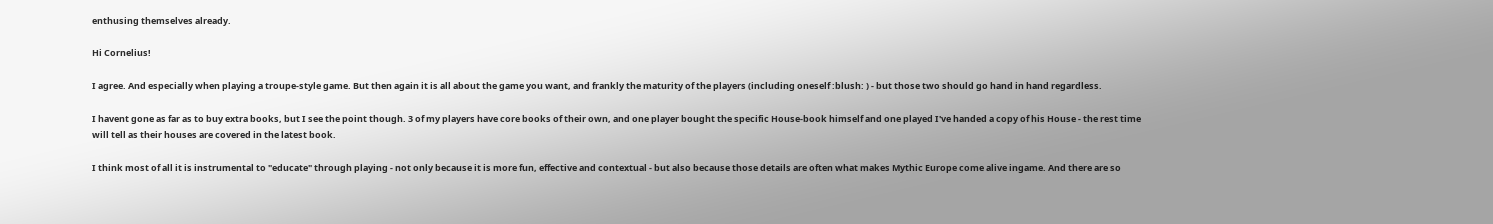enthusing themselves already.

Hi Cornelius!

I agree. And especially when playing a troupe-style game. But then again it is all about the game you want, and frankly the maturity of the players (including oneself :blush: ) - but those two should go hand in hand regardless.

I havent gone as far as to buy extra books, but I see the point though. 3 of my players have core books of their own, and one player bought the specific House-book himself and one played I've handed a copy of his House - the rest time will tell as their houses are covered in the latest book.

I think most of all it is instrumental to "educate" through playing - not only because it is more fun, effective and contextual - but also because those details are often what makes Mythic Europe come alive ingame. And there are so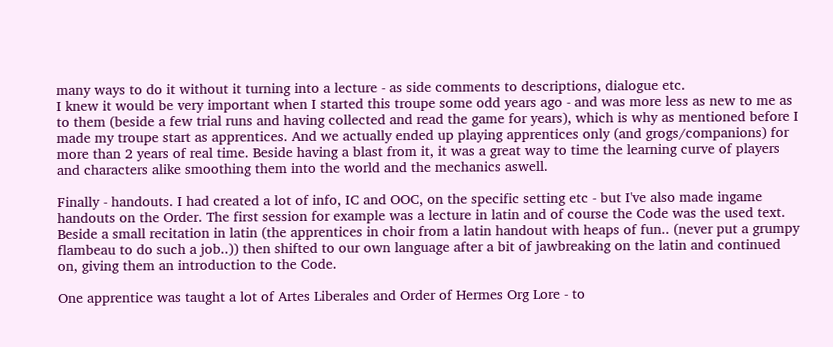many ways to do it without it turning into a lecture - as side comments to descriptions, dialogue etc.
I knew it would be very important when I started this troupe some odd years ago - and was more less as new to me as to them (beside a few trial runs and having collected and read the game for years), which is why as mentioned before I made my troupe start as apprentices. And we actually ended up playing apprentices only (and grogs/companions) for more than 2 years of real time. Beside having a blast from it, it was a great way to time the learning curve of players and characters alike smoothing them into the world and the mechanics aswell.

Finally - handouts. I had created a lot of info, IC and OOC, on the specific setting etc - but I've also made ingame handouts on the Order. The first session for example was a lecture in latin and of course the Code was the used text. Beside a small recitation in latin (the apprentices in choir from a latin handout with heaps of fun.. (never put a grumpy flambeau to do such a job..)) then shifted to our own language after a bit of jawbreaking on the latin and continued on, giving them an introduction to the Code.

One apprentice was taught a lot of Artes Liberales and Order of Hermes Org Lore - to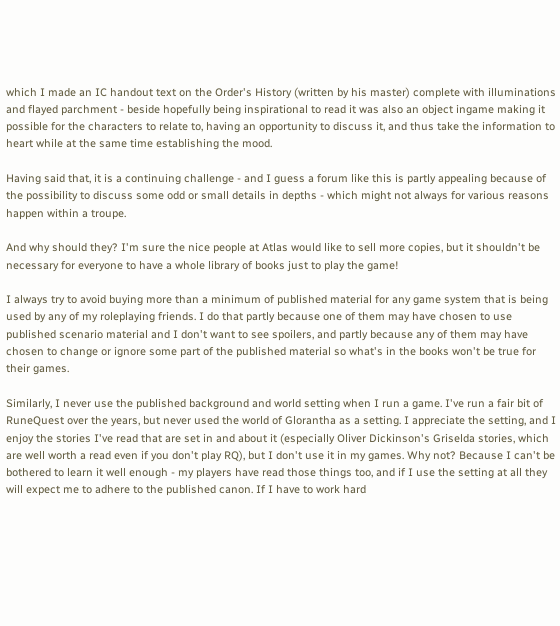which I made an IC handout text on the Order's History (written by his master) complete with illuminations and flayed parchment - beside hopefully being inspirational to read it was also an object ingame making it possible for the characters to relate to, having an opportunity to discuss it, and thus take the information to heart while at the same time establishing the mood.

Having said that, it is a continuing challenge - and I guess a forum like this is partly appealing because of the possibility to discuss some odd or small details in depths - which might not always for various reasons happen within a troupe.

And why should they? I'm sure the nice people at Atlas would like to sell more copies, but it shouldn't be necessary for everyone to have a whole library of books just to play the game!

I always try to avoid buying more than a minimum of published material for any game system that is being used by any of my roleplaying friends. I do that partly because one of them may have chosen to use published scenario material and I don't want to see spoilers, and partly because any of them may have chosen to change or ignore some part of the published material so what's in the books won't be true for their games.

Similarly, I never use the published background and world setting when I run a game. I've run a fair bit of RuneQuest over the years, but never used the world of Glorantha as a setting. I appreciate the setting, and I enjoy the stories I've read that are set in and about it (especially Oliver Dickinson's Griselda stories, which are well worth a read even if you don't play RQ), but I don't use it in my games. Why not? Because I can't be bothered to learn it well enough - my players have read those things too, and if I use the setting at all they will expect me to adhere to the published canon. If I have to work hard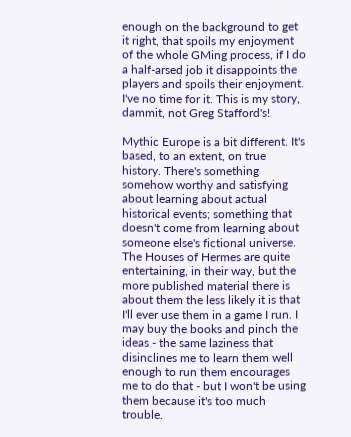enough on the background to get it right, that spoils my enjoyment of the whole GMing process, if I do a half-arsed job it disappoints the players and spoils their enjoyment. I've no time for it. This is my story, dammit, not Greg Stafford's!

Mythic Europe is a bit different. It's based, to an extent, on true history. There's something somehow worthy and satisfying about learning about actual historical events; something that doesn't come from learning about someone else's fictional universe. The Houses of Hermes are quite entertaining, in their way, but the more published material there is about them the less likely it is that I'll ever use them in a game I run. I may buy the books and pinch the ideas - the same laziness that disinclines me to learn them well enough to run them encourages me to do that - but I won't be using them because it's too much trouble.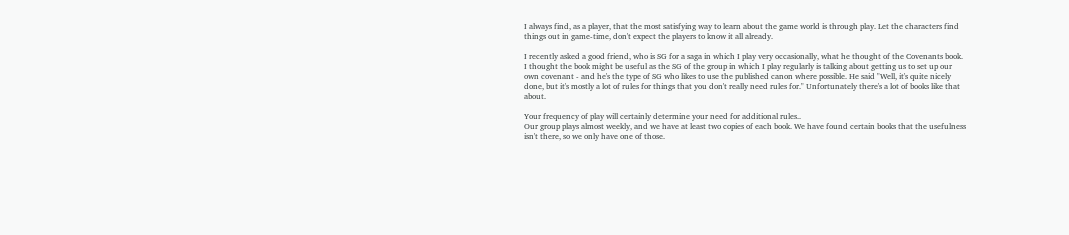I always find, as a player, that the most satisfying way to learn about the game world is through play. Let the characters find things out in game-time, don't expect the players to know it all already.

I recently asked a good friend, who is SG for a saga in which I play very occasionally, what he thought of the Covenants book. I thought the book might be useful as the SG of the group in which I play regularly is talking about getting us to set up our own covenant - and he's the type of SG who likes to use the published canon where possible. He said "Well, it's quite nicely done, but it's mostly a lot of rules for things that you don't really need rules for." Unfortunately there's a lot of books like that about.

Your frequency of play will certainly determine your need for additional rules..
Our group plays almost weekly, and we have at least two copies of each book. We have found certain books that the usefulness isn't there, so we only have one of those.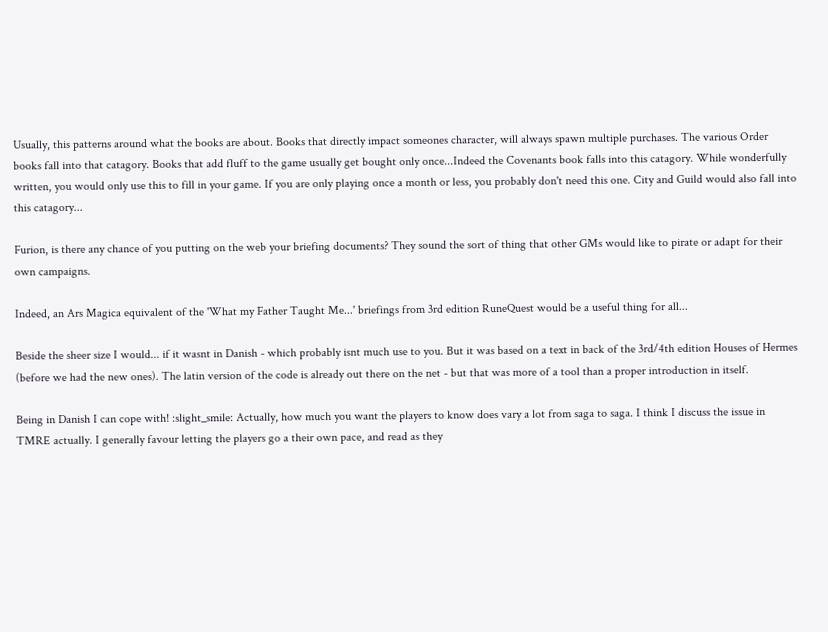Usually, this patterns around what the books are about. Books that directly impact someones character, will always spawn multiple purchases. The various Order books fall into that catagory. Books that add fluff to the game usually get bought only once...Indeed the Covenants book falls into this catagory. While wonderfully written, you would only use this to fill in your game. If you are only playing once a month or less, you probably don't need this one. City and Guild would also fall into this catagory...

Furion, is there any chance of you putting on the web your briefing documents? They sound the sort of thing that other GMs would like to pirate or adapt for their own campaigns.

Indeed, an Ars Magica equivalent of the 'What my Father Taught Me...' briefings from 3rd edition RuneQuest would be a useful thing for all...

Beside the sheer size I would... if it wasnt in Danish - which probably isnt much use to you. But it was based on a text in back of the 3rd/4th edition Houses of Hermes (before we had the new ones). The latin version of the code is already out there on the net - but that was more of a tool than a proper introduction in itself.

Being in Danish I can cope with! :slight_smile: Actually, how much you want the players to know does vary a lot from saga to saga. I think I discuss the issue in TMRE actually. I generally favour letting the players go a their own pace, and read as they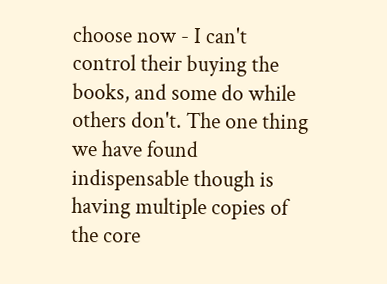choose now - I can't control their buying the books, and some do while others don't. The one thing we have found indispensable though is having multiple copies of the core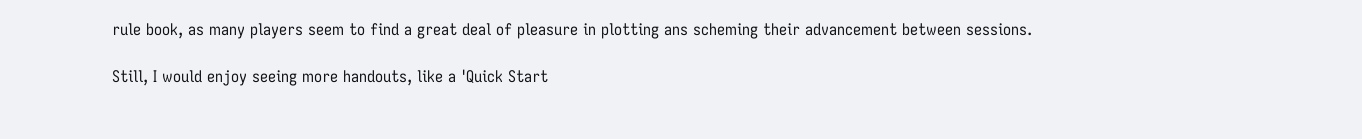rule book, as many players seem to find a great deal of pleasure in plotting ans scheming their advancement between sessions.

Still, I would enjoy seeing more handouts, like a 'Quick Start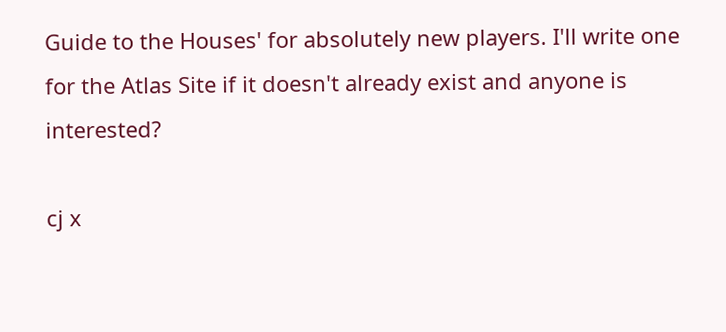Guide to the Houses' for absolutely new players. I'll write one for the Atlas Site if it doesn't already exist and anyone is interested?

cj x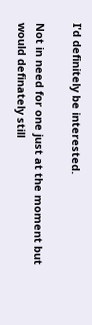I'd definitely be interested.

Not in need for one just at the moment but would definately still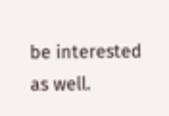be interested as well.